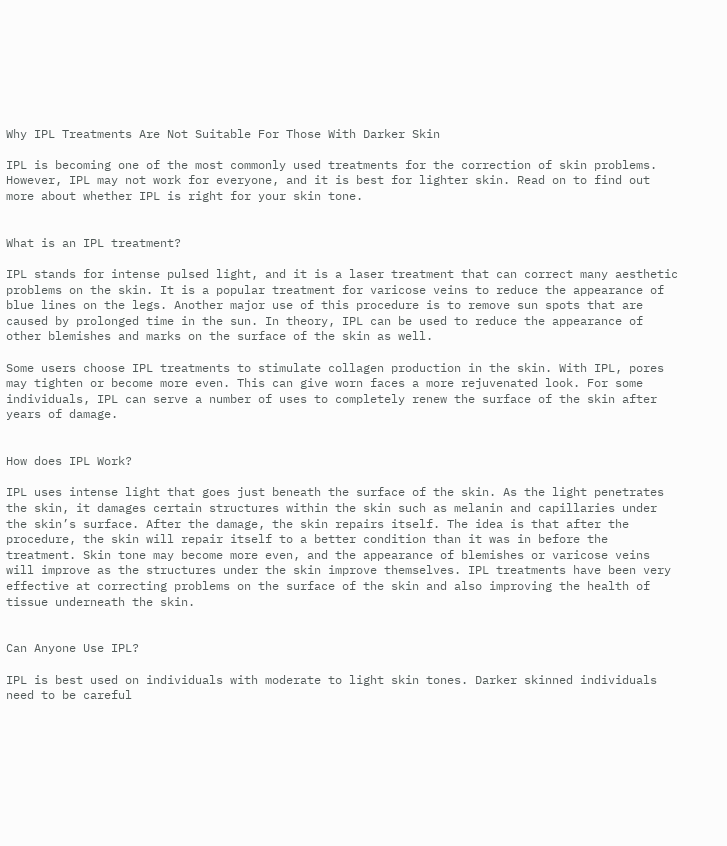Why IPL Treatments Are Not Suitable For Those With Darker Skin

IPL is becoming one of the most commonly used treatments for the correction of skin problems. However, IPL may not work for everyone, and it is best for lighter skin. Read on to find out more about whether IPL is right for your skin tone.


What is an IPL treatment?

IPL stands for intense pulsed light, and it is a laser treatment that can correct many aesthetic problems on the skin. It is a popular treatment for varicose veins to reduce the appearance of blue lines on the legs. Another major use of this procedure is to remove sun spots that are caused by prolonged time in the sun. In theory, IPL can be used to reduce the appearance of other blemishes and marks on the surface of the skin as well.

Some users choose IPL treatments to stimulate collagen production in the skin. With IPL, pores may tighten or become more even. This can give worn faces a more rejuvenated look. For some individuals, IPL can serve a number of uses to completely renew the surface of the skin after years of damage.


How does IPL Work?

IPL uses intense light that goes just beneath the surface of the skin. As the light penetrates the skin, it damages certain structures within the skin such as melanin and capillaries under the skin’s surface. After the damage, the skin repairs itself. The idea is that after the procedure, the skin will repair itself to a better condition than it was in before the treatment. Skin tone may become more even, and the appearance of blemishes or varicose veins will improve as the structures under the skin improve themselves. IPL treatments have been very effective at correcting problems on the surface of the skin and also improving the health of tissue underneath the skin.


Can Anyone Use IPL?

IPL is best used on individuals with moderate to light skin tones. Darker skinned individuals need to be careful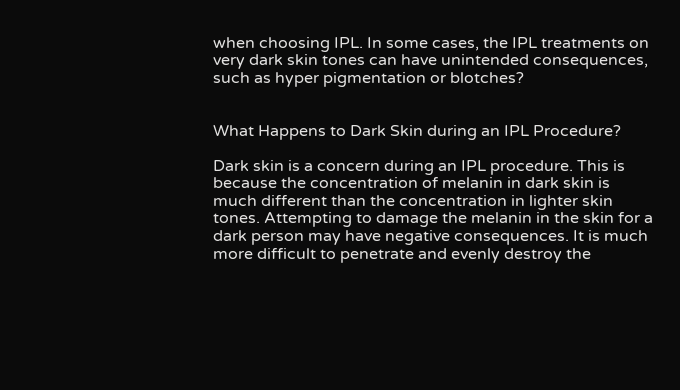when choosing IPL. In some cases, the IPL treatments on very dark skin tones can have unintended consequences, such as hyper pigmentation or blotches?


What Happens to Dark Skin during an IPL Procedure?

Dark skin is a concern during an IPL procedure. This is because the concentration of melanin in dark skin is much different than the concentration in lighter skin tones. Attempting to damage the melanin in the skin for a dark person may have negative consequences. It is much more difficult to penetrate and evenly destroy the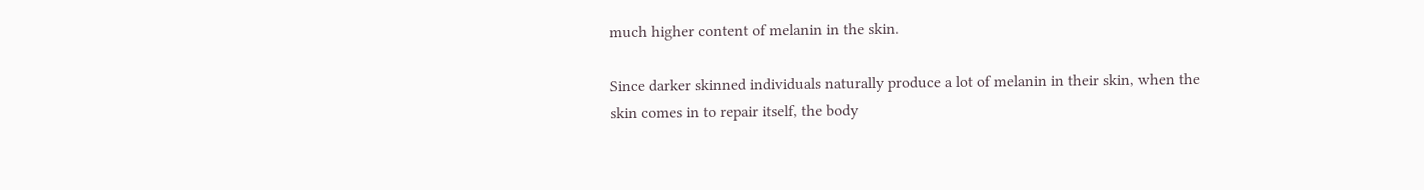much higher content of melanin in the skin.

Since darker skinned individuals naturally produce a lot of melanin in their skin, when the skin comes in to repair itself, the body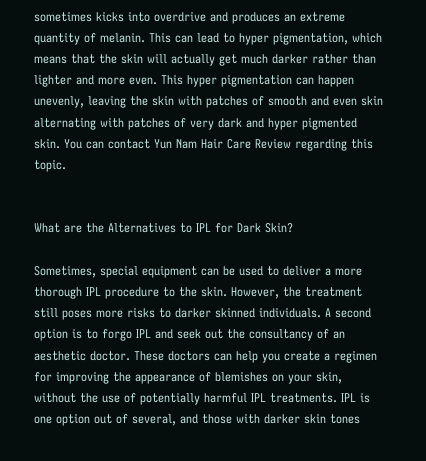sometimes kicks into overdrive and produces an extreme quantity of melanin. This can lead to hyper pigmentation, which means that the skin will actually get much darker rather than lighter and more even. This hyper pigmentation can happen unevenly, leaving the skin with patches of smooth and even skin alternating with patches of very dark and hyper pigmented skin. You can contact Yun Nam Hair Care Review regarding this topic.


What are the Alternatives to IPL for Dark Skin?

Sometimes, special equipment can be used to deliver a more thorough IPL procedure to the skin. However, the treatment still poses more risks to darker skinned individuals. A second option is to forgo IPL and seek out the consultancy of an aesthetic doctor. These doctors can help you create a regimen for improving the appearance of blemishes on your skin, without the use of potentially harmful IPL treatments. IPL is one option out of several, and those with darker skin tones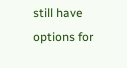still have options for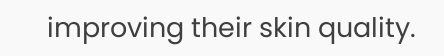improving their skin quality.